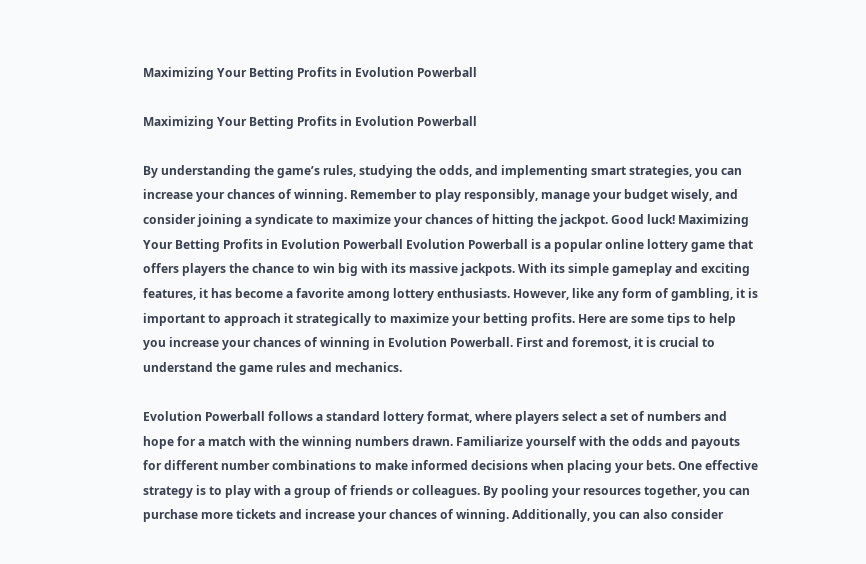Maximizing Your Betting Profits in Evolution Powerball

Maximizing Your Betting Profits in Evolution Powerball

By understanding the game’s rules, studying the odds, and implementing smart strategies, you can increase your chances of winning. Remember to play responsibly, manage your budget wisely, and consider joining a syndicate to maximize your chances of hitting the jackpot. Good luck! Maximizing Your Betting Profits in Evolution Powerball Evolution Powerball is a popular online lottery game that offers players the chance to win big with its massive jackpots. With its simple gameplay and exciting features, it has become a favorite among lottery enthusiasts. However, like any form of gambling, it is important to approach it strategically to maximize your betting profits. Here are some tips to help you increase your chances of winning in Evolution Powerball. First and foremost, it is crucial to understand the game rules and mechanics.

Evolution Powerball follows a standard lottery format, where players select a set of numbers and hope for a match with the winning numbers drawn. Familiarize yourself with the odds and payouts for different number combinations to make informed decisions when placing your bets. One effective strategy is to play with a group of friends or colleagues. By pooling your resources together, you can purchase more tickets and increase your chances of winning. Additionally, you can also consider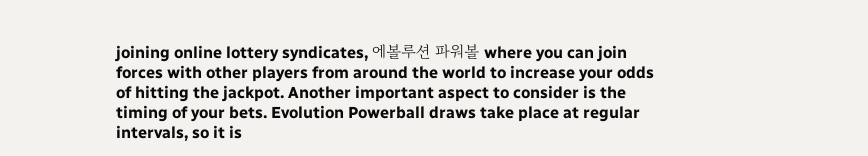joining online lottery syndicates, 에볼루션 파워볼 where you can join forces with other players from around the world to increase your odds of hitting the jackpot. Another important aspect to consider is the timing of your bets. Evolution Powerball draws take place at regular intervals, so it is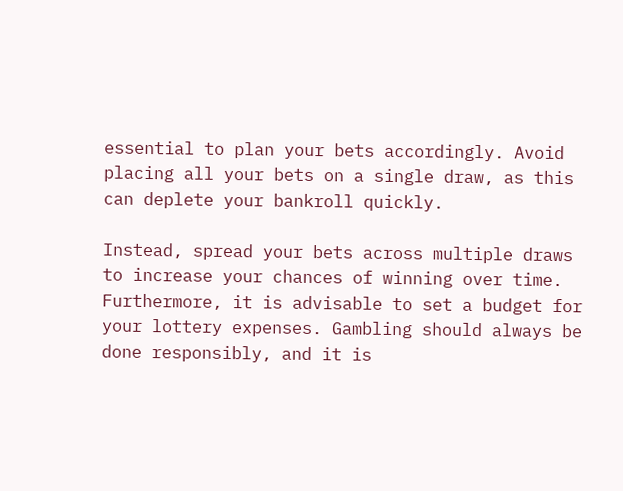essential to plan your bets accordingly. Avoid placing all your bets on a single draw, as this can deplete your bankroll quickly.

Instead, spread your bets across multiple draws to increase your chances of winning over time. Furthermore, it is advisable to set a budget for your lottery expenses. Gambling should always be done responsibly, and it is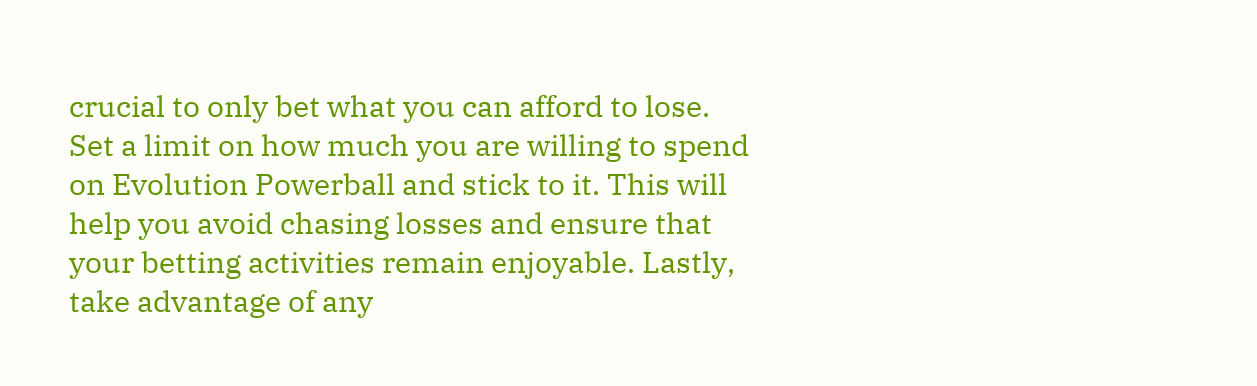crucial to only bet what you can afford to lose. Set a limit on how much you are willing to spend on Evolution Powerball and stick to it. This will help you avoid chasing losses and ensure that your betting activities remain enjoyable. Lastly, take advantage of any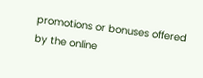promotions or bonuses offered by the online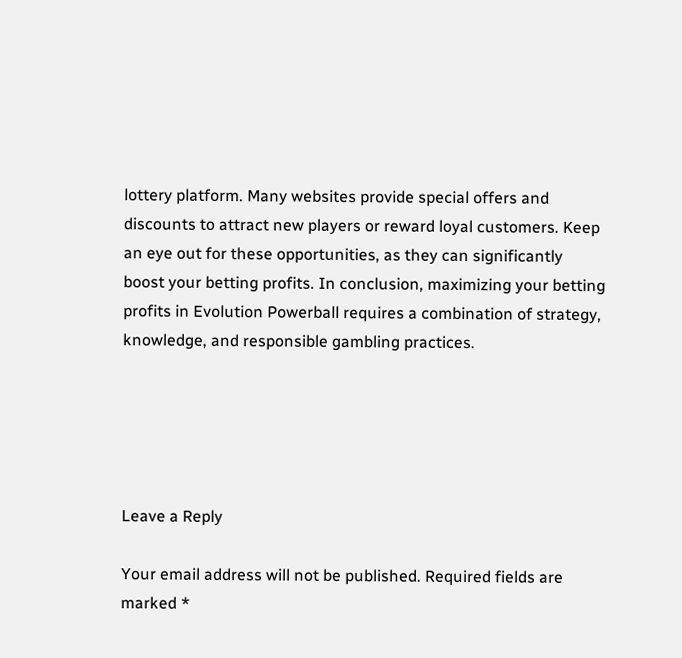lottery platform. Many websites provide special offers and discounts to attract new players or reward loyal customers. Keep an eye out for these opportunities, as they can significantly boost your betting profits. In conclusion, maximizing your betting profits in Evolution Powerball requires a combination of strategy, knowledge, and responsible gambling practices.





Leave a Reply

Your email address will not be published. Required fields are marked *